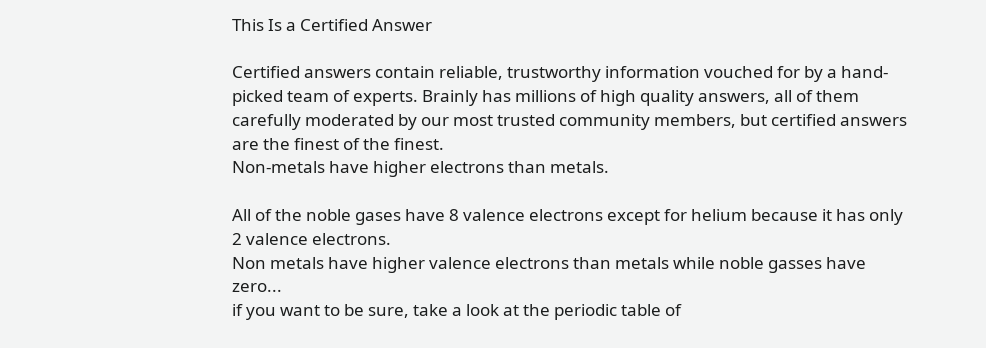This Is a Certified Answer

Certified answers contain reliable, trustworthy information vouched for by a hand-picked team of experts. Brainly has millions of high quality answers, all of them carefully moderated by our most trusted community members, but certified answers are the finest of the finest.
Non-metals have higher electrons than metals.

All of the noble gases have 8 valence electrons except for helium because it has only 2 valence electrons.
Non metals have higher valence electrons than metals while noble gasses have zero...
if you want to be sure, take a look at the periodic table of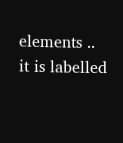elements ..
it is labelled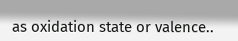as oxidation state or valence..